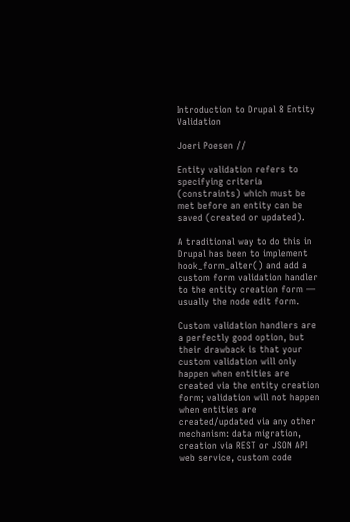Introduction to Drupal 8 Entity Validation

Joeri Poesen //

Entity validation refers to specifying criteria (constraints) which must be met before an entity can be saved (created or updated).

A traditional way to do this in Drupal has been to implement hook_form_alter() and add a custom form validation handler to the entity creation form — usually the node edit form.

Custom validation handlers are a perfectly good option, but their drawback is that your custom validation will only happen when entities are created via the entity creation form; validation will not happen when entities are created/updated via any other mechanism: data migration, creation via REST or JSON API web service, custom code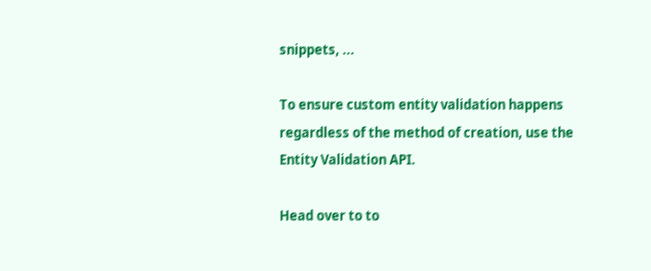snippets, ...

To ensure custom entity validation happens regardless of the method of creation, use the Entity Validation API.

Head over to to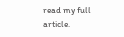read my full article.